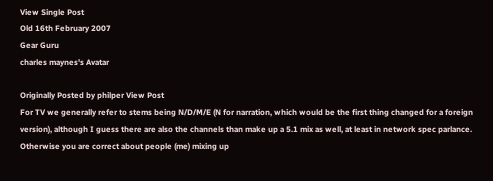View Single Post
Old 16th February 2007
Gear Guru
charles maynes's Avatar

Originally Posted by philper View Post
For TV we generally refer to stems being N/D/M/E (N for narration, which would be the first thing changed for a foreign version), although I guess there are also the channels than make up a 5.1 mix as well, at least in network spec parlance. Otherwise you are correct about people (me) mixing up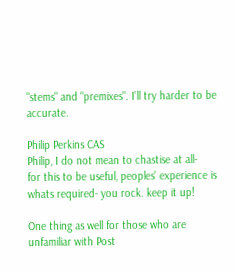"stems" and "premixes". I'll try harder to be accurate.

Philip Perkins CAS
Philip, I do not mean to chastise at all-
for this to be useful, peoples' experience is whats required- you rock. keep it up!

One thing as well for those who are unfamiliar with Post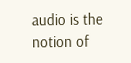audio is the notion of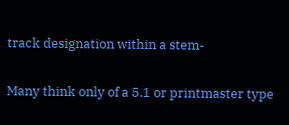track designation within a stem-

Many think only of a 5.1 or printmaster type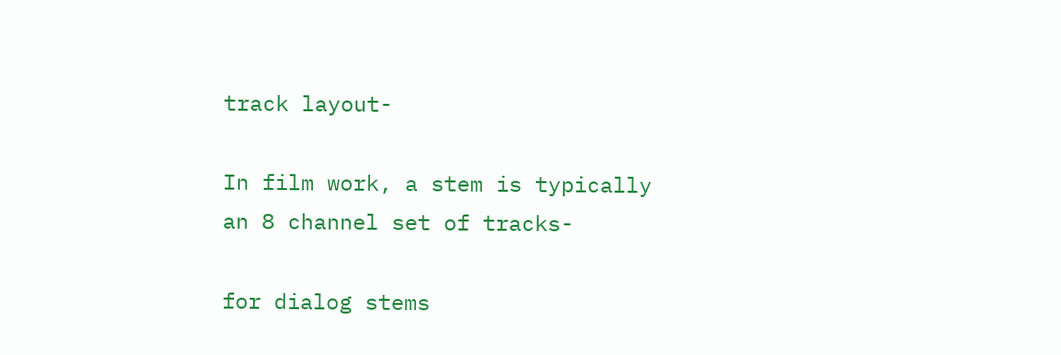track layout-

In film work, a stem is typically an 8 channel set of tracks-

for dialog stems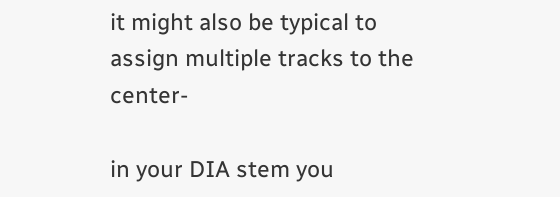it might also be typical to assign multiple tracks to the center-

in your DIA stem you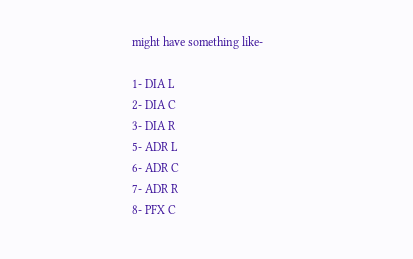might have something like-

1- DIA L
2- DIA C
3- DIA R
5- ADR L
6- ADR C
7- ADR R
8- PFX C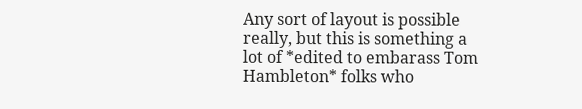Any sort of layout is possible really, but this is something a lot of *edited to embarass Tom Hambleton* folks who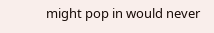might pop in would never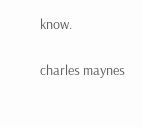know.

charles maynes